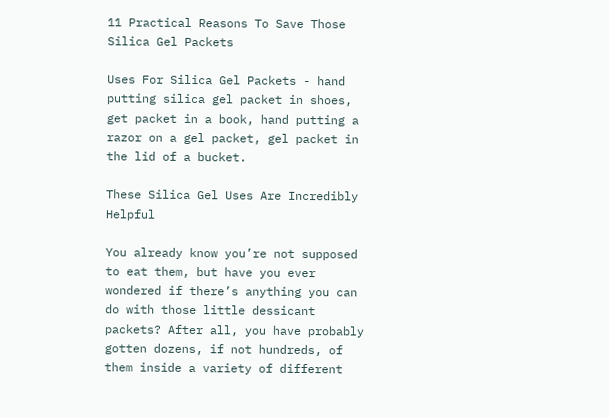11 Practical Reasons To Save Those Silica Gel Packets

Uses For Silica Gel Packets - hand putting silica gel packet in shoes, get packet in a book, hand putting a razor on a gel packet, gel packet in the lid of a bucket.

These Silica Gel Uses Are Incredibly Helpful

You already know you’re not supposed to eat them, but have you ever wondered if there’s anything you can do with those little dessicant packets? After all, you have probably gotten dozens, if not hundreds, of them inside a variety of different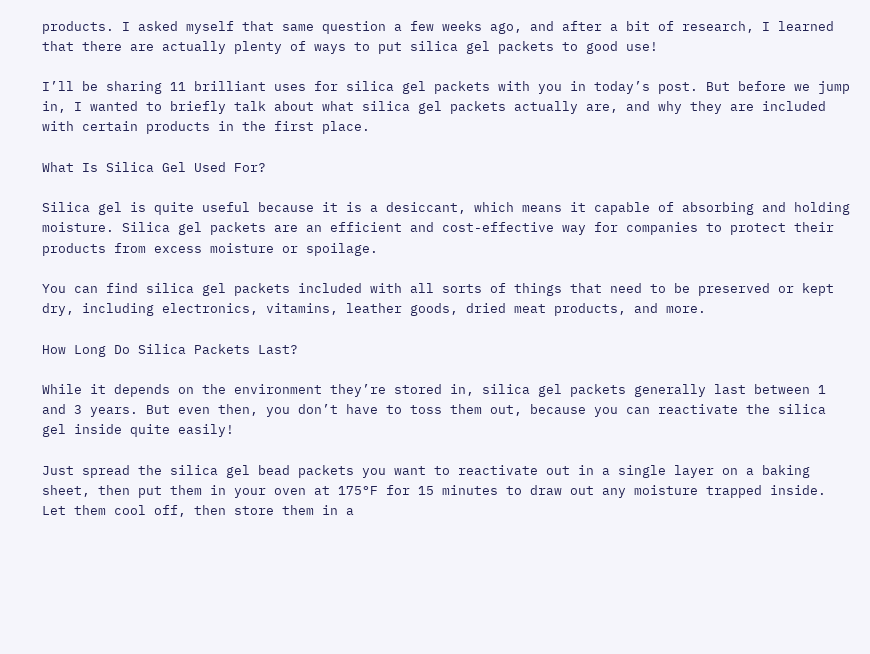products. I asked myself that same question a few weeks ago, and after a bit of research, I learned that there are actually plenty of ways to put silica gel packets to good use!

I’ll be sharing 11 brilliant uses for silica gel packets with you in today’s post. But before we jump in, I wanted to briefly talk about what silica gel packets actually are, and why they are included with certain products in the first place.

What Is Silica Gel Used For?

Silica gel is quite useful because it is a desiccant, which means it capable of absorbing and holding moisture. Silica gel packets are an efficient and cost-effective way for companies to protect their products from excess moisture or spoilage.

You can find silica gel packets included with all sorts of things that need to be preserved or kept dry, including electronics, vitamins, leather goods, dried meat products, and more.

How Long Do Silica Packets Last?

While it depends on the environment they’re stored in, silica gel packets generally last between 1 and 3 years. But even then, you don’t have to toss them out, because you can reactivate the silica gel inside quite easily!

Just spread the silica gel bead packets you want to reactivate out in a single layer on a baking sheet, then put them in your oven at 175°F for 15 minutes to draw out any moisture trapped inside. Let them cool off, then store them in a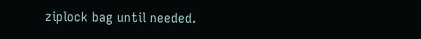ziplock bag until needed.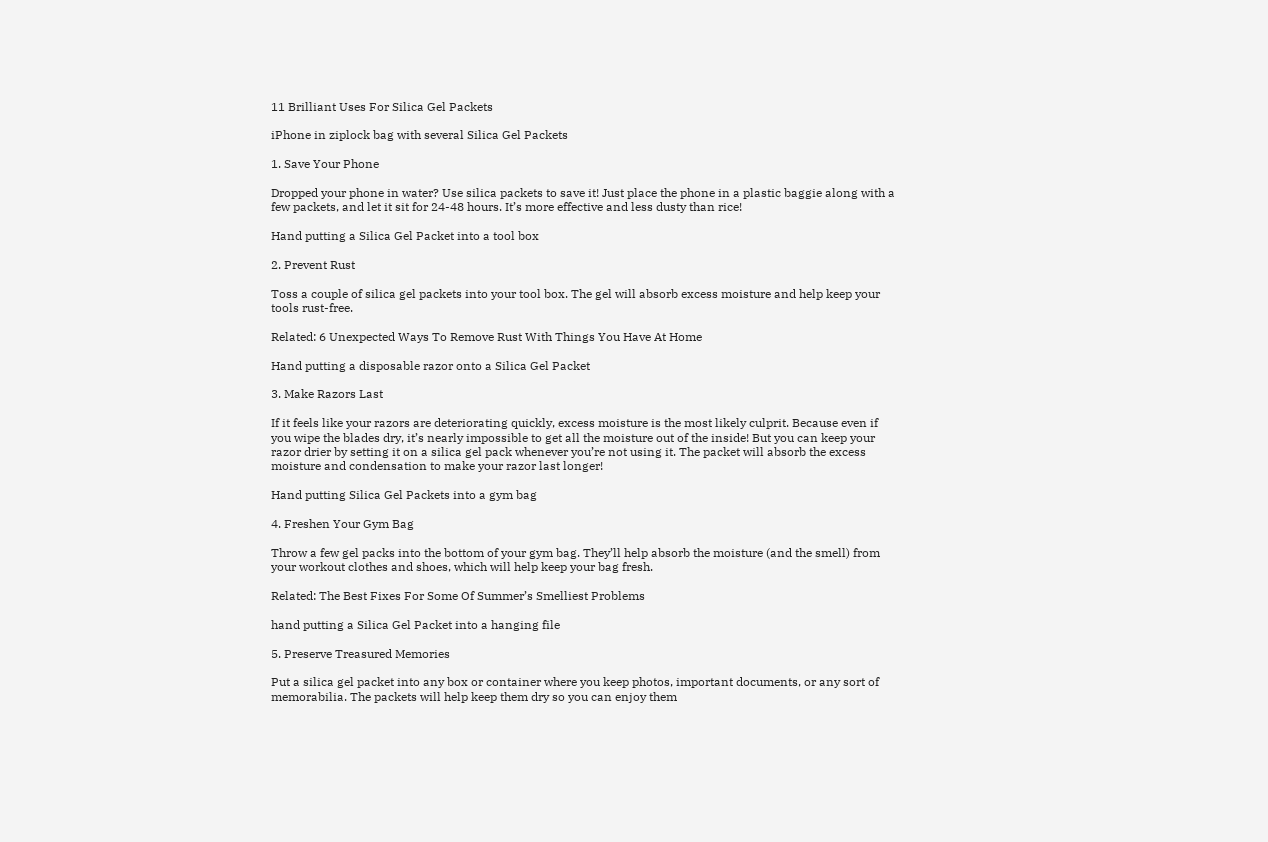11 Brilliant Uses For Silica Gel Packets

iPhone in ziplock bag with several Silica Gel Packets

1. Save Your Phone

Dropped your phone in water? Use silica packets to save it! Just place the phone in a plastic baggie along with a few packets, and let it sit for 24-48 hours. It’s more effective and less dusty than rice!

Hand putting a Silica Gel Packet into a tool box

2. Prevent Rust

Toss a couple of silica gel packets into your tool box. The gel will absorb excess moisture and help keep your tools rust-free.

Related: 6 Unexpected Ways To Remove Rust With Things You Have At Home

Hand putting a disposable razor onto a Silica Gel Packet

3. Make Razors Last

If it feels like your razors are deteriorating quickly, excess moisture is the most likely culprit. Because even if you wipe the blades dry, it’s nearly impossible to get all the moisture out of the inside! But you can keep your razor drier by setting it on a silica gel pack whenever you’re not using it. The packet will absorb the excess moisture and condensation to make your razor last longer!

Hand putting Silica Gel Packets into a gym bag

4. Freshen Your Gym Bag

Throw a few gel packs into the bottom of your gym bag. They’ll help absorb the moisture (and the smell) from your workout clothes and shoes, which will help keep your bag fresh.

Related: The Best Fixes For Some Of Summer’s Smelliest Problems

hand putting a Silica Gel Packet into a hanging file

5. Preserve Treasured Memories

Put a silica gel packet into any box or container where you keep photos, important documents, or any sort of memorabilia. The packets will help keep them dry so you can enjoy them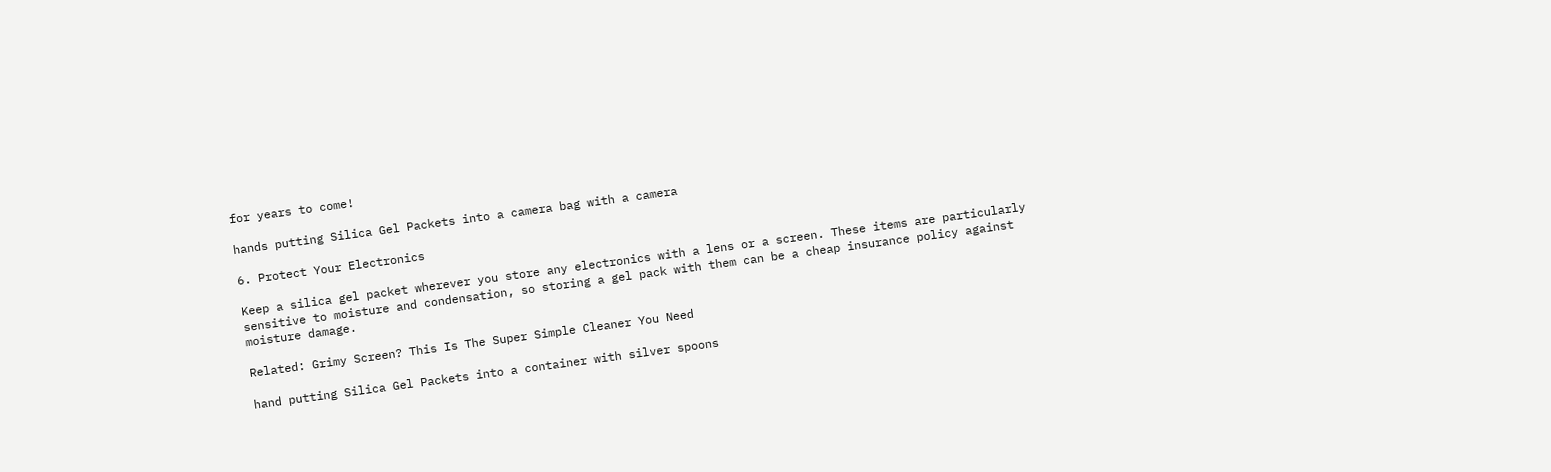for years to come!

hands putting Silica Gel Packets into a camera bag with a camera

6. Protect Your Electronics

Keep a silica gel packet wherever you store any electronics with a lens or a screen. These items are particularly sensitive to moisture and condensation, so storing a gel pack with them can be a cheap insurance policy against moisture damage.

Related: Grimy Screen? This Is The Super Simple Cleaner You Need

hand putting Silica Gel Packets into a container with silver spoons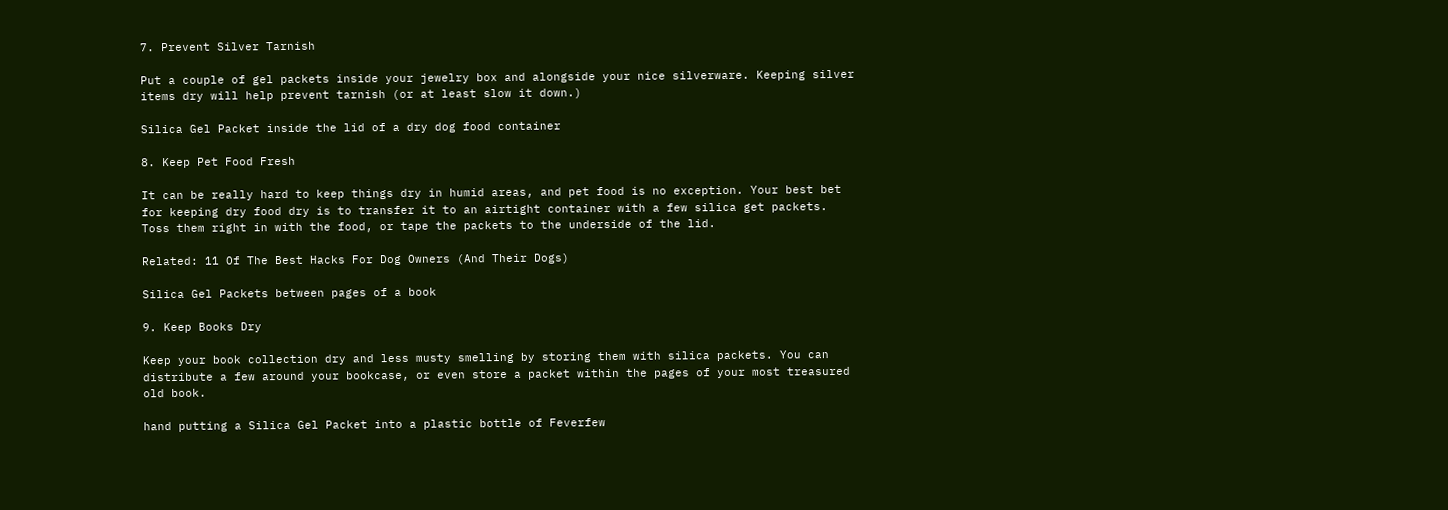7. Prevent Silver Tarnish

Put a couple of gel packets inside your jewelry box and alongside your nice silverware. Keeping silver items dry will help prevent tarnish (or at least slow it down.)

Silica Gel Packet inside the lid of a dry dog food container

8. Keep Pet Food Fresh

It can be really hard to keep things dry in humid areas, and pet food is no exception. Your best bet for keeping dry food dry is to transfer it to an airtight container with a few silica get packets. Toss them right in with the food, or tape the packets to the underside of the lid.

Related: 11 Of The Best Hacks For Dog Owners (And Their Dogs)

Silica Gel Packets between pages of a book

9. Keep Books Dry

Keep your book collection dry and less musty smelling by storing them with silica packets. You can distribute a few around your bookcase, or even store a packet within the pages of your most treasured old book.

hand putting a Silica Gel Packet into a plastic bottle of Feverfew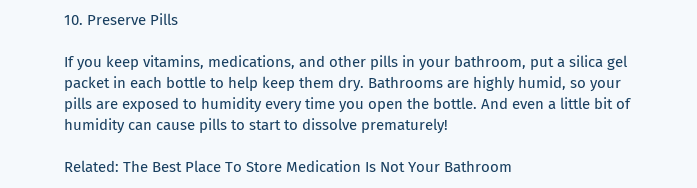10. Preserve Pills

If you keep vitamins, medications, and other pills in your bathroom, put a silica gel packet in each bottle to help keep them dry. Bathrooms are highly humid, so your pills are exposed to humidity every time you open the bottle. And even a little bit of humidity can cause pills to start to dissolve prematurely!

Related: The Best Place To Store Medication Is Not Your Bathroom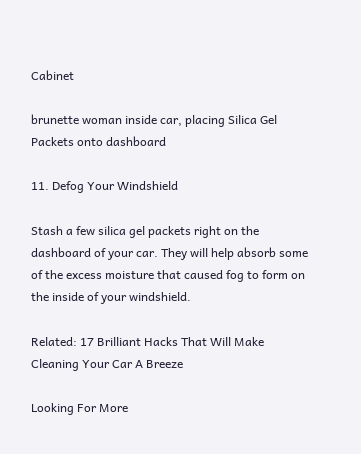Cabinet

brunette woman inside car, placing Silica Gel Packets onto dashboard

11. Defog Your Windshield

Stash a few silica gel packets right on the dashboard of your car. They will help absorb some of the excess moisture that caused fog to form on the inside of your windshield.

Related: 17 Brilliant Hacks That Will Make Cleaning Your Car A Breeze

Looking For More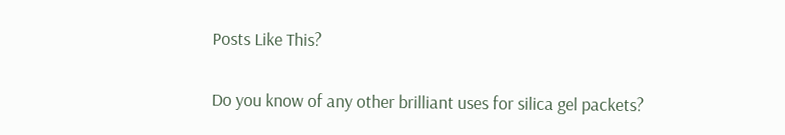Posts Like This?

Do you know of any other brilliant uses for silica gel packets?